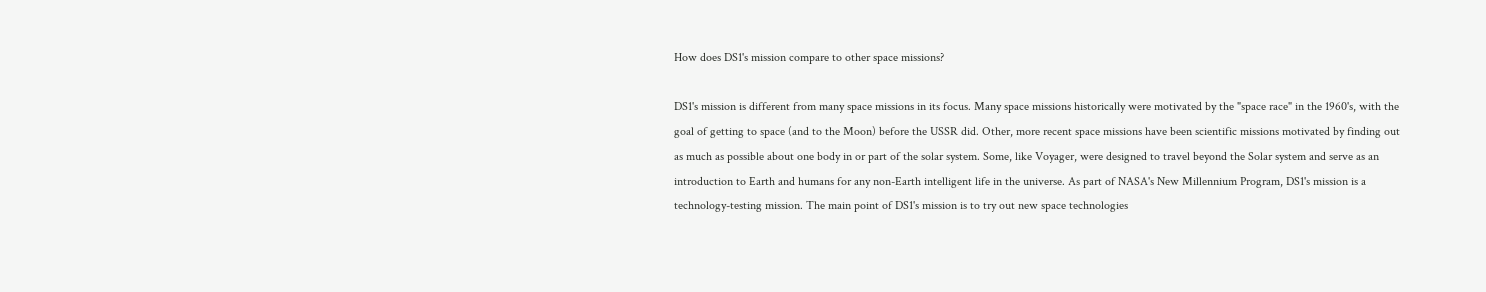How does DS1's mission compare to other space missions?

DS1's mission is different from many space missions in its focus. Many space missions historically were motivated by the "space race" in the 1960's, with the goal of getting to space (and to the Moon) before the USSR did. Other, more recent space missions have been scientific missions motivated by finding out as much as possible about one body in or part of the solar system. Some, like Voyager, were designed to travel beyond the Solar system and serve as an introduction to Earth and humans for any non-Earth intelligent life in the universe. As part of NASA's New Millennium Program, DS1's mission is a technology-testing mission. The main point of DS1's mission is to try out new space technologies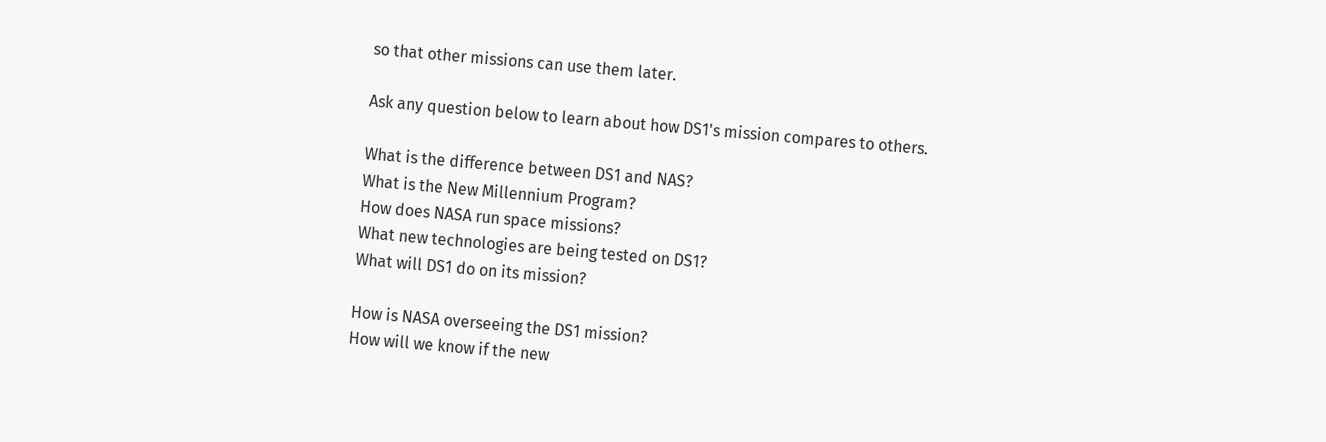so that other missions can use them later.

Ask any question below to learn about how DS1's mission compares to others.

What is the difference between DS1 and NAS?
What is the New Millennium Program?
How does NASA run space missions?
What new technologies are being tested on DS1?
What will DS1 do on its mission?

How is NASA overseeing the DS1 mission?
How will we know if the new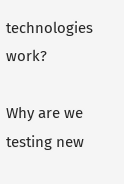technologies work?

Why are we testing new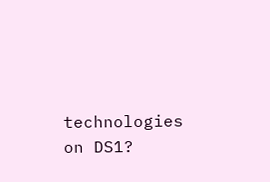technologies on DS1?